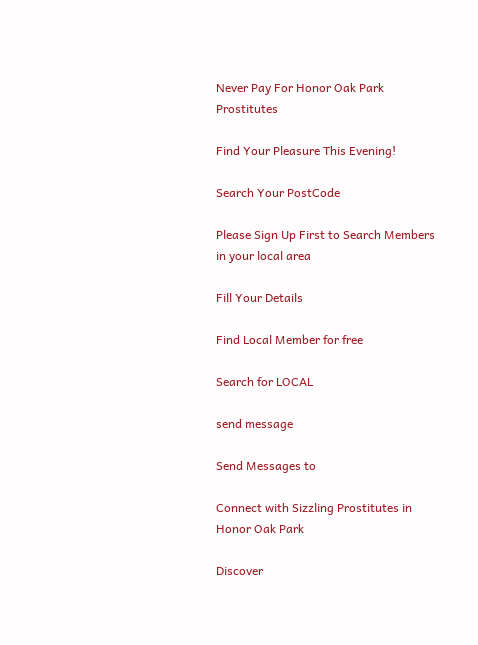Never Pay For Honor Oak Park Prostitutes

Find Your Pleasure This Evening!

Search Your PostCode

Please Sign Up First to Search Members in your local area

Fill Your Details

Find Local Member for free

Search for LOCAL

send message

Send Messages to

Connect with Sizzling Prostitutes in Honor Oak Park

Discover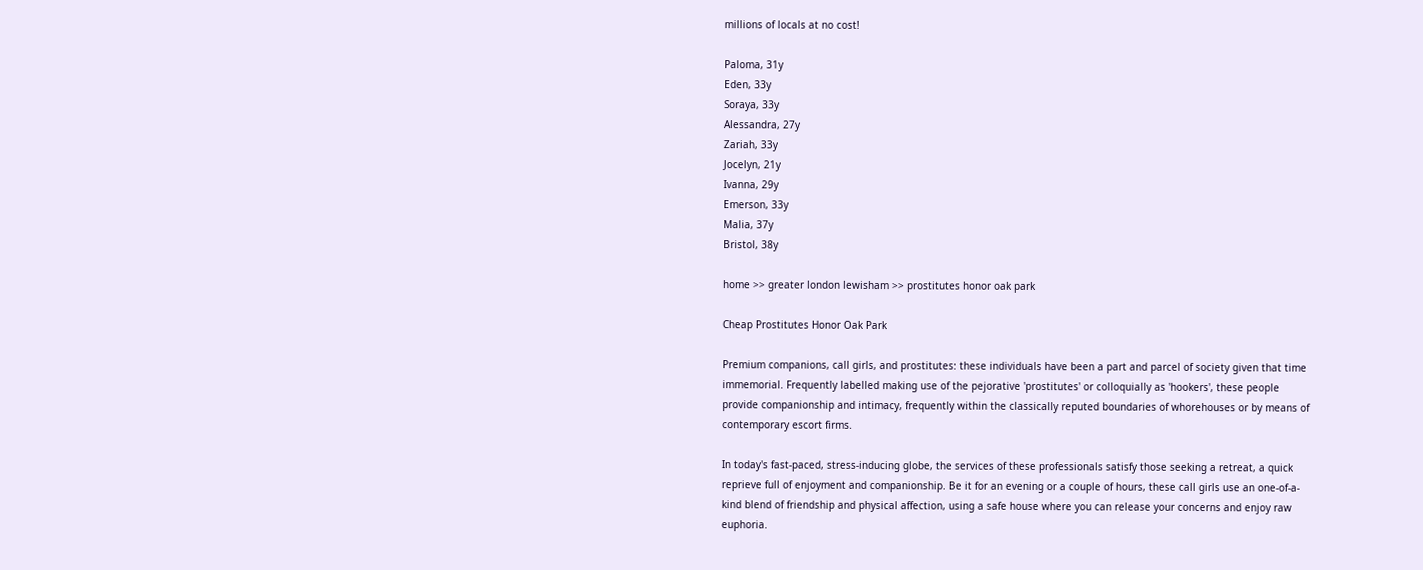millions of locals at no cost!

Paloma, 31y
Eden, 33y
Soraya, 33y
Alessandra, 27y
Zariah, 33y
Jocelyn, 21y
Ivanna, 29y
Emerson, 33y
Malia, 37y
Bristol, 38y

home >> greater london lewisham >> prostitutes honor oak park

Cheap Prostitutes Honor Oak Park

Premium companions, call girls, and prostitutes: these individuals have been a part and parcel of society given that time immemorial. Frequently labelled making use of the pejorative 'prostitutes' or colloquially as 'hookers', these people provide companionship and intimacy, frequently within the classically reputed boundaries of whorehouses or by means of contemporary escort firms.

In today's fast-paced, stress-inducing globe, the services of these professionals satisfy those seeking a retreat, a quick reprieve full of enjoyment and companionship. Be it for an evening or a couple of hours, these call girls use an one-of-a-kind blend of friendship and physical affection, using a safe house where you can release your concerns and enjoy raw euphoria.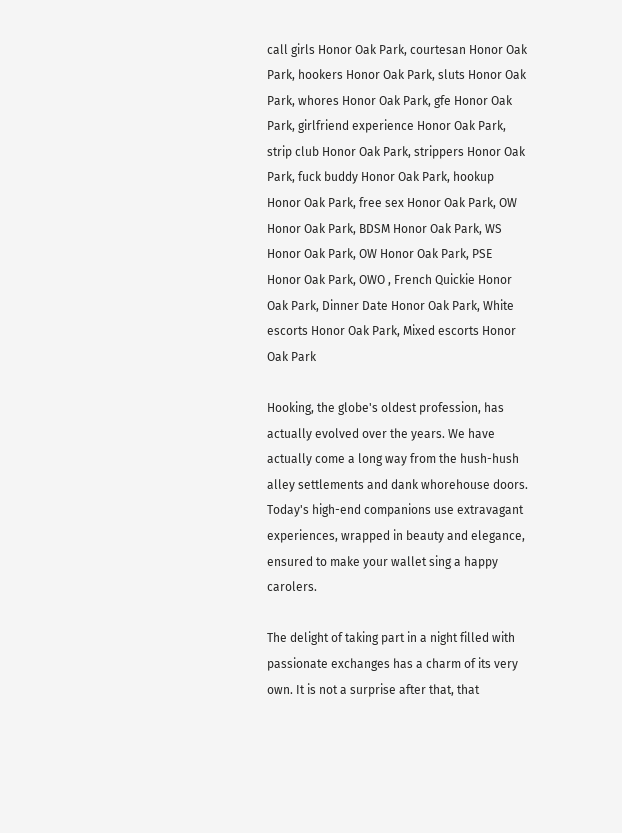call girls Honor Oak Park, courtesan Honor Oak Park, hookers Honor Oak Park, sluts Honor Oak Park, whores Honor Oak Park, gfe Honor Oak Park, girlfriend experience Honor Oak Park, strip club Honor Oak Park, strippers Honor Oak Park, fuck buddy Honor Oak Park, hookup Honor Oak Park, free sex Honor Oak Park, OW Honor Oak Park, BDSM Honor Oak Park, WS Honor Oak Park, OW Honor Oak Park, PSE Honor Oak Park, OWO , French Quickie Honor Oak Park, Dinner Date Honor Oak Park, White escorts Honor Oak Park, Mixed escorts Honor Oak Park

Hooking, the globe's oldest profession, has actually evolved over the years. We have actually come a long way from the hush-hush alley settlements and dank whorehouse doors. Today's high-end companions use extravagant experiences, wrapped in beauty and elegance, ensured to make your wallet sing a happy carolers.

The delight of taking part in a night filled with passionate exchanges has a charm of its very own. It is not a surprise after that, that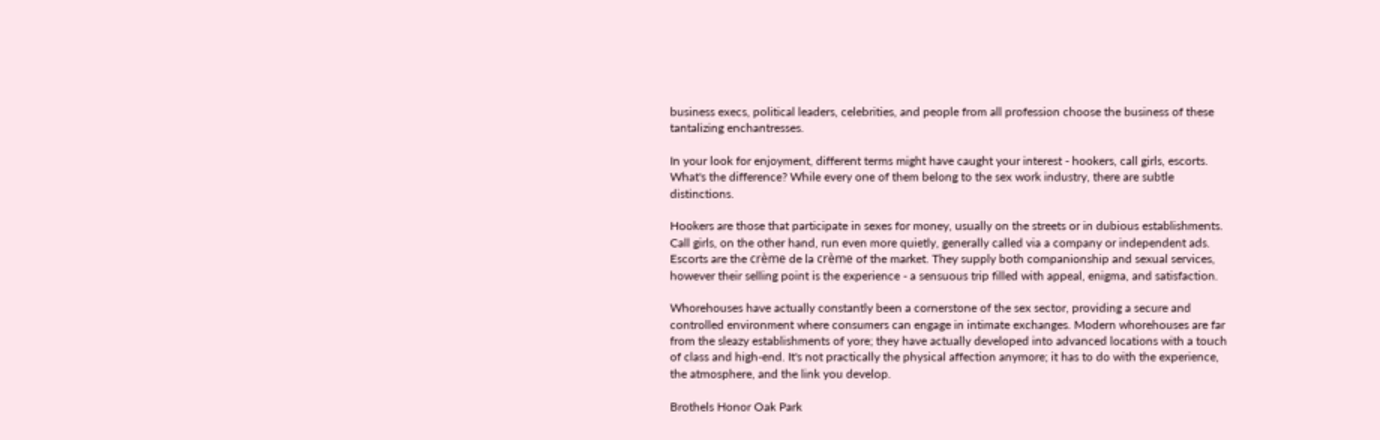business execs, political leaders, celebrities, and people from all profession choose the business of these tantalizing enchantresses.

In your look for enjoyment, different terms might have caught your interest - hookers, call girls, escorts. What's the difference? While every one of them belong to the sex work industry, there are subtle distinctions.

Hookers are those that participate in sexes for money, usually on the streets or in dubious establishments. Call girls, on the other hand, run even more quietly, generally called via a company or independent ads. Escorts are the crème de la crème of the market. They supply both companionship and sexual services, however their selling point is the experience - a sensuous trip filled with appeal, enigma, and satisfaction.

Whorehouses have actually constantly been a cornerstone of the sex sector, providing a secure and controlled environment where consumers can engage in intimate exchanges. Modern whorehouses are far from the sleazy establishments of yore; they have actually developed into advanced locations with a touch of class and high-end. It's not practically the physical affection anymore; it has to do with the experience, the atmosphere, and the link you develop.

Brothels Honor Oak Park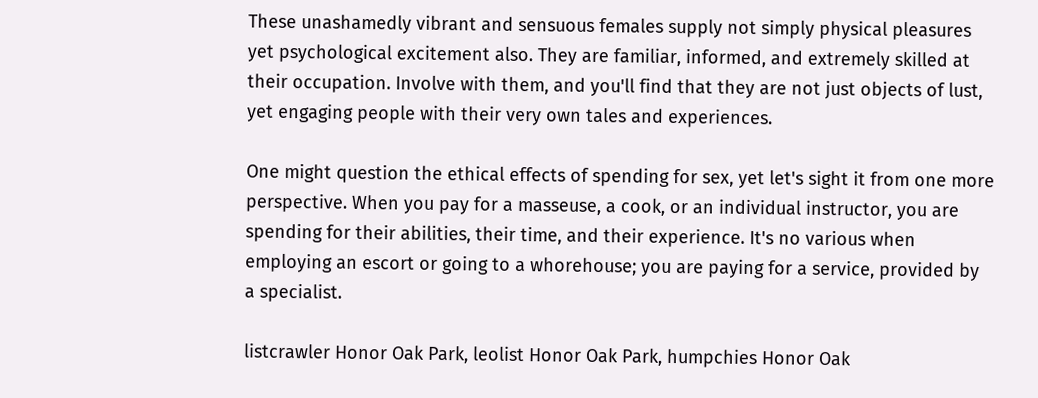These unashamedly vibrant and sensuous females supply not simply physical pleasures yet psychological excitement also. They are familiar, informed, and extremely skilled at their occupation. Involve with them, and you'll find that they are not just objects of lust, yet engaging people with their very own tales and experiences.

One might question the ethical effects of spending for sex, yet let's sight it from one more perspective. When you pay for a masseuse, a cook, or an individual instructor, you are spending for their abilities, their time, and their experience. It's no various when employing an escort or going to a whorehouse; you are paying for a service, provided by a specialist.

listcrawler Honor Oak Park, leolist Honor Oak Park, humpchies Honor Oak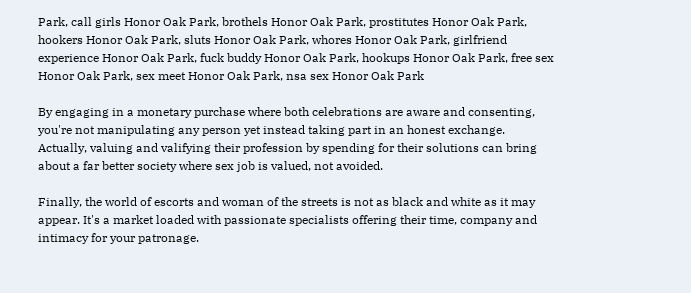Park, call girls Honor Oak Park, brothels Honor Oak Park, prostitutes Honor Oak Park, hookers Honor Oak Park, sluts Honor Oak Park, whores Honor Oak Park, girlfriend experience Honor Oak Park, fuck buddy Honor Oak Park, hookups Honor Oak Park, free sex Honor Oak Park, sex meet Honor Oak Park, nsa sex Honor Oak Park

By engaging in a monetary purchase where both celebrations are aware and consenting, you're not manipulating any person yet instead taking part in an honest exchange. Actually, valuing and valifying their profession by spending for their solutions can bring about a far better society where sex job is valued, not avoided.

Finally, the world of escorts and woman of the streets is not as black and white as it may appear. It's a market loaded with passionate specialists offering their time, company and intimacy for your patronage.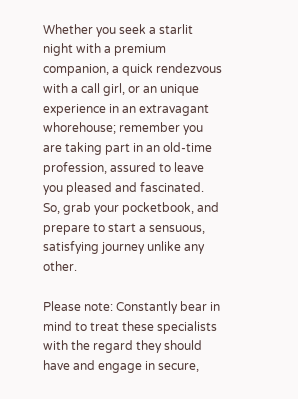Whether you seek a starlit night with a premium companion, a quick rendezvous with a call girl, or an unique experience in an extravagant whorehouse; remember you are taking part in an old-time profession, assured to leave you pleased and fascinated. So, grab your pocketbook, and prepare to start a sensuous, satisfying journey unlike any other.

Please note: Constantly bear in mind to treat these specialists with the regard they should have and engage in secure,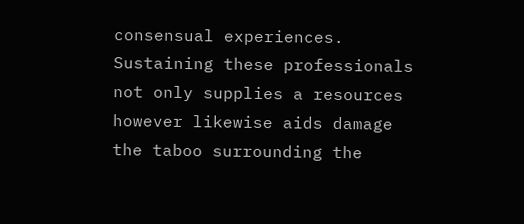consensual experiences. Sustaining these professionals not only supplies a resources however likewise aids damage the taboo surrounding the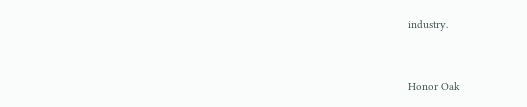industry.


Honor Oak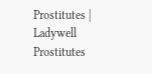Prostitutes | Ladywell Prostitutes